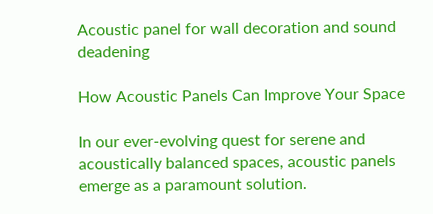Acoustic panel for wall decoration and sound deadening

How Acoustic Panels Can Improve Your Space

In our ever-evolving quest for serene and acoustically balanced spaces, acoustic panels emerge as a paramount solution.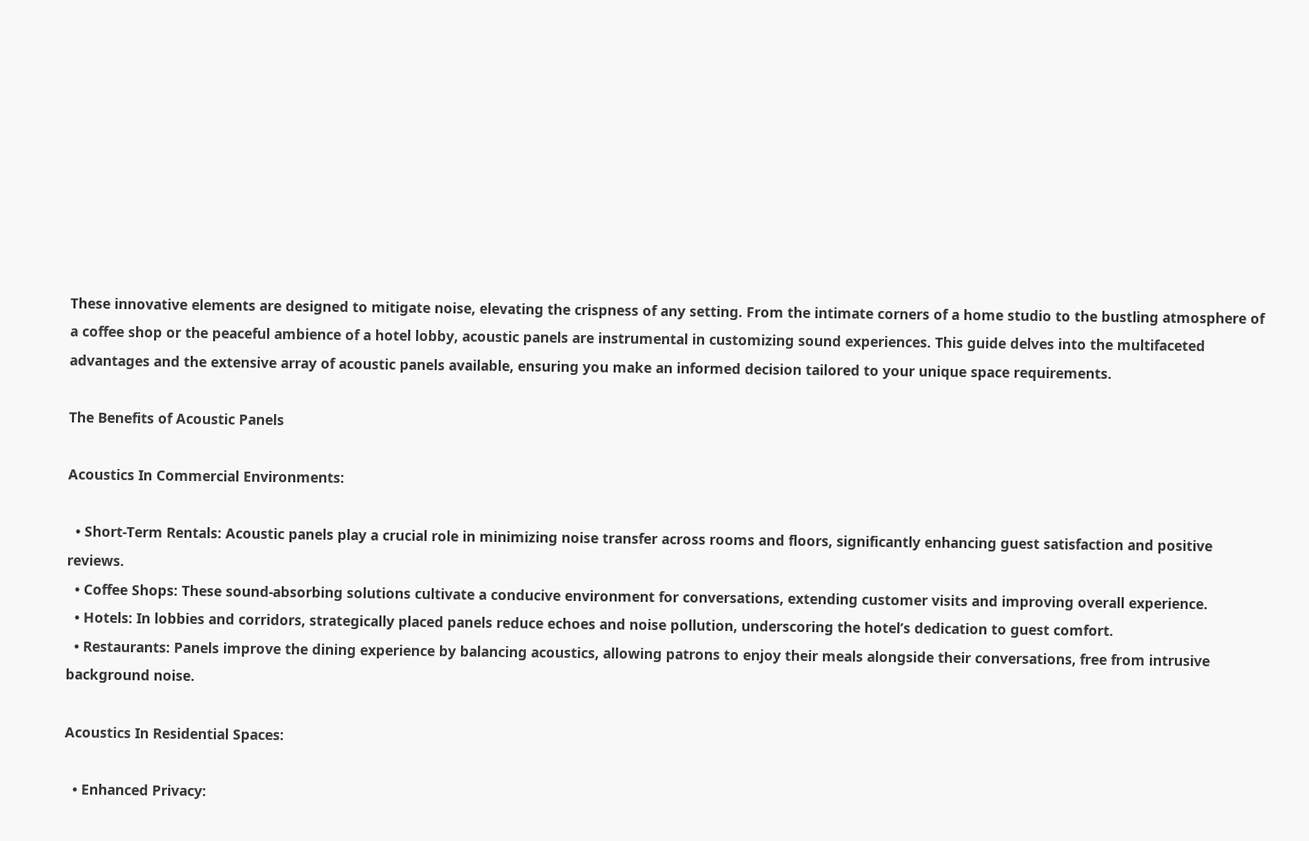These innovative elements are designed to mitigate noise, elevating the crispness of any setting. From the intimate corners of a home studio to the bustling atmosphere of a coffee shop or the peaceful ambience of a hotel lobby, acoustic panels are instrumental in customizing sound experiences. This guide delves into the multifaceted advantages and the extensive array of acoustic panels available, ensuring you make an informed decision tailored to your unique space requirements.

The Benefits of Acoustic Panels

Acoustics In Commercial Environments:

  • Short-Term Rentals: Acoustic panels play a crucial role in minimizing noise transfer across rooms and floors, significantly enhancing guest satisfaction and positive reviews.
  • Coffee Shops: These sound-absorbing solutions cultivate a conducive environment for conversations, extending customer visits and improving overall experience.
  • Hotels: In lobbies and corridors, strategically placed panels reduce echoes and noise pollution, underscoring the hotel’s dedication to guest comfort.
  • Restaurants: Panels improve the dining experience by balancing acoustics, allowing patrons to enjoy their meals alongside their conversations, free from intrusive background noise.

Acoustics In Residential Spaces:

  • Enhanced Privacy: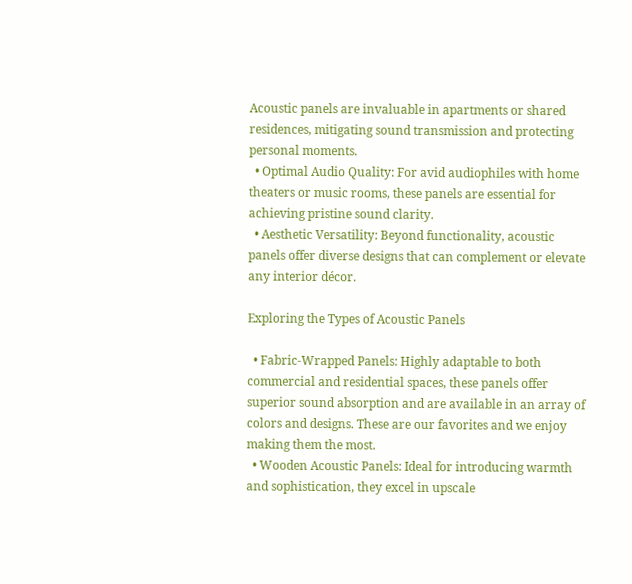Acoustic panels are invaluable in apartments or shared residences, mitigating sound transmission and protecting personal moments.
  • Optimal Audio Quality: For avid audiophiles with home theaters or music rooms, these panels are essential for achieving pristine sound clarity.
  • Aesthetic Versatility: Beyond functionality, acoustic panels offer diverse designs that can complement or elevate any interior décor.

Exploring the Types of Acoustic Panels

  • Fabric-Wrapped Panels: Highly adaptable to both commercial and residential spaces, these panels offer superior sound absorption and are available in an array of colors and designs. These are our favorites and we enjoy making them the most.
  • Wooden Acoustic Panels: Ideal for introducing warmth and sophistication, they excel in upscale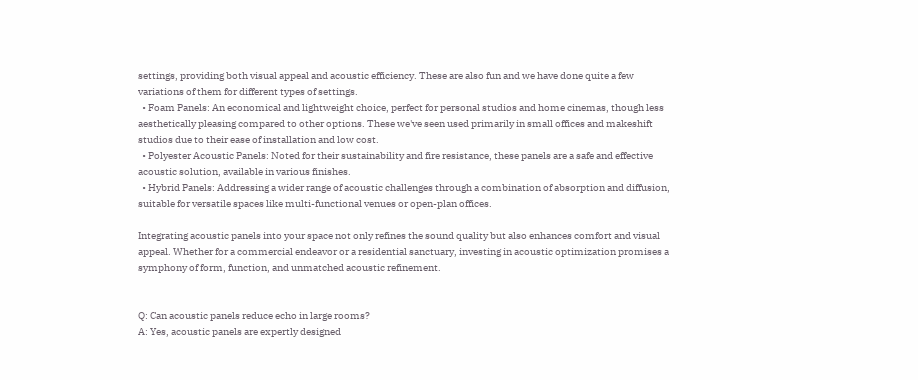settings, providing both visual appeal and acoustic efficiency. These are also fun and we have done quite a few variations of them for different types of settings.
  • Foam Panels: An economical and lightweight choice, perfect for personal studios and home cinemas, though less aesthetically pleasing compared to other options. These we've seen used primarily in small offices and makeshift studios due to their ease of installation and low cost.
  • Polyester Acoustic Panels: Noted for their sustainability and fire resistance, these panels are a safe and effective acoustic solution, available in various finishes.
  • Hybrid Panels: Addressing a wider range of acoustic challenges through a combination of absorption and diffusion, suitable for versatile spaces like multi-functional venues or open-plan offices.

Integrating acoustic panels into your space not only refines the sound quality but also enhances comfort and visual appeal. Whether for a commercial endeavor or a residential sanctuary, investing in acoustic optimization promises a symphony of form, function, and unmatched acoustic refinement.


Q: Can acoustic panels reduce echo in large rooms?
A: Yes, acoustic panels are expertly designed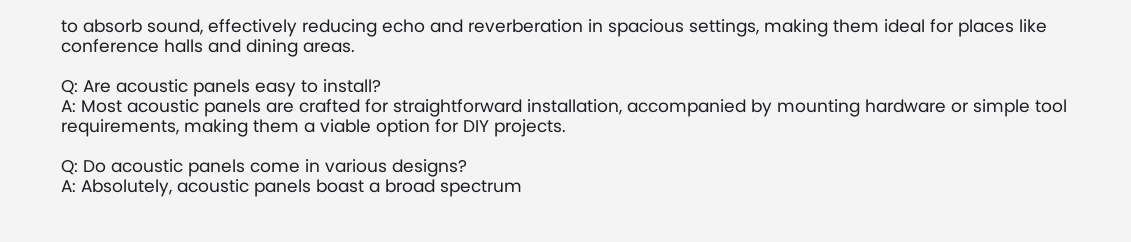to absorb sound, effectively reducing echo and reverberation in spacious settings, making them ideal for places like conference halls and dining areas.

Q: Are acoustic panels easy to install?
A: Most acoustic panels are crafted for straightforward installation, accompanied by mounting hardware or simple tool requirements, making them a viable option for DIY projects.

Q: Do acoustic panels come in various designs?
A: Absolutely, acoustic panels boast a broad spectrum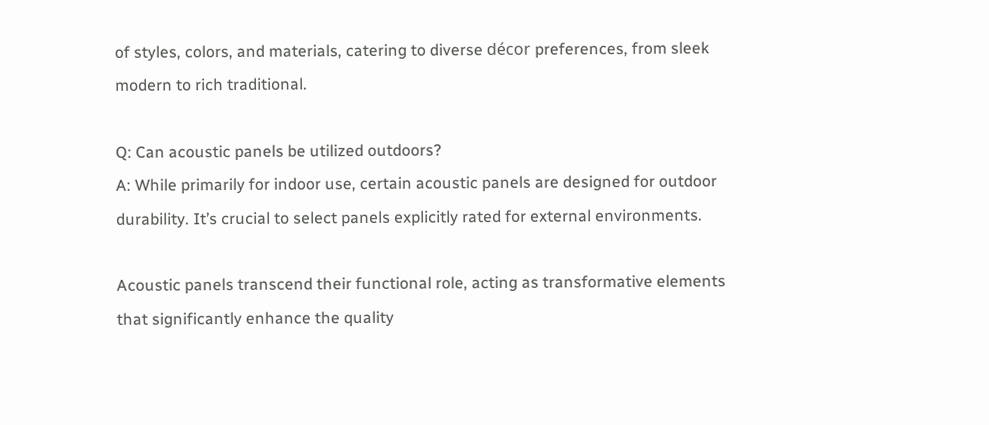of styles, colors, and materials, catering to diverse décor preferences, from sleek modern to rich traditional.

Q: Can acoustic panels be utilized outdoors?
A: While primarily for indoor use, certain acoustic panels are designed for outdoor durability. It’s crucial to select panels explicitly rated for external environments.

Acoustic panels transcend their functional role, acting as transformative elements that significantly enhance the quality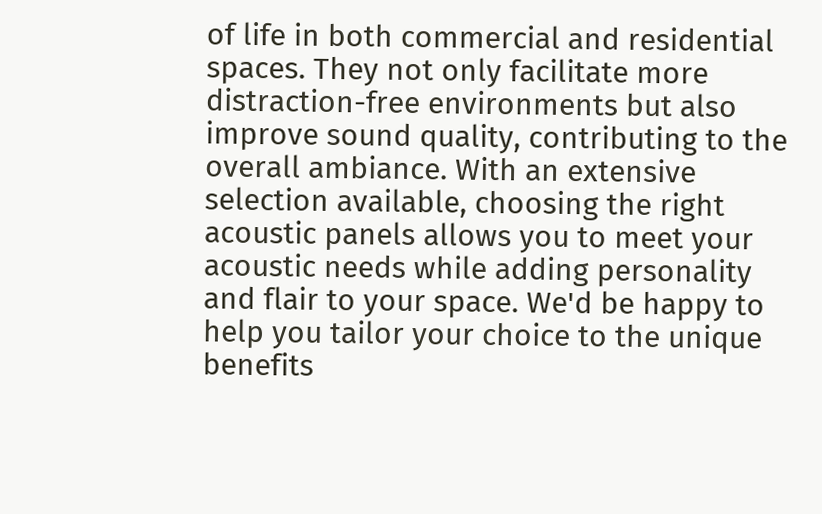of life in both commercial and residential spaces. They not only facilitate more distraction-free environments but also improve sound quality, contributing to the overall ambiance. With an extensive selection available, choosing the right acoustic panels allows you to meet your acoustic needs while adding personality and flair to your space. We'd be happy to help you tailor your choice to the unique benefits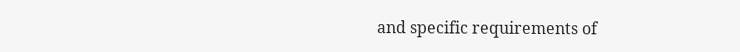and specific requirements of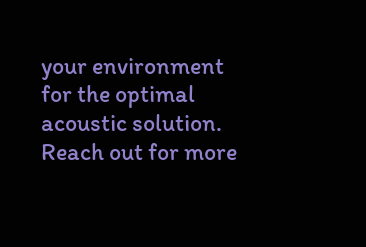your environment for the optimal acoustic solution. Reach out for more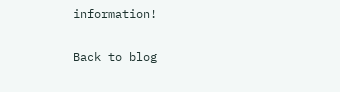information!

Back to blog